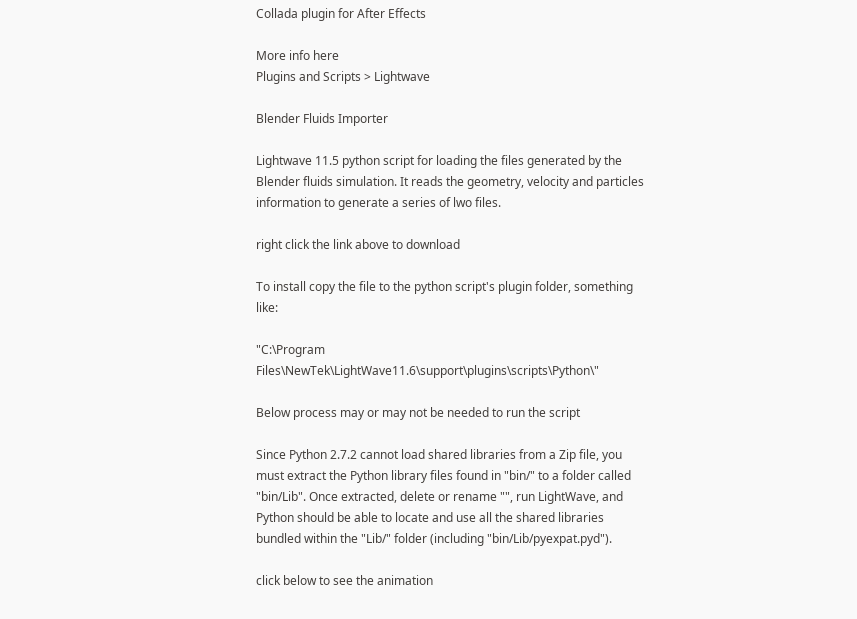Collada plugin for After Effects

More info here
Plugins and Scripts > Lightwave

Blender Fluids Importer

Lightwave 11.5 python script for loading the files generated by the Blender fluids simulation. It reads the geometry, velocity and particles information to generate a series of lwo files.

right click the link above to download

To install copy the file to the python script's plugin folder, something like:

"C:\Program Files\NewTek\LightWave11.6\support\plugins\scripts\Python\"

Below process may or may not be needed to run the script

Since Python 2.7.2 cannot load shared libraries from a Zip file, you must extract the Python library files found in "bin/" to a folder called "bin/Lib". Once extracted, delete or rename "", run LightWave, and Python should be able to locate and use all the shared libraries bundled within the "Lib/" folder (including "bin/Lib/pyexpat.pyd").

click below to see the animation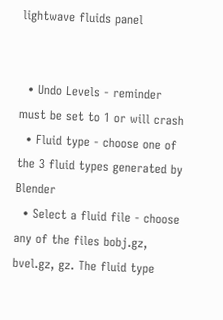lightwave fluids panel


  • Undo Levels - reminder must be set to 1 or will crash
  • Fluid type - choose one of the 3 fluid types generated by Blender
  • Select a fluid file - choose any of the files bobj.gz, bvel.gz, gz. The fluid type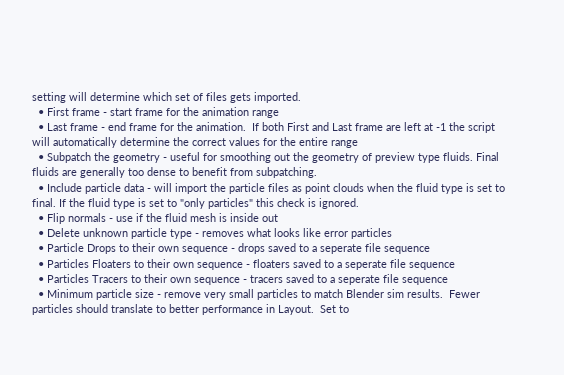setting will determine which set of files gets imported.
  • First frame - start frame for the animation range
  • Last frame - end frame for the animation.  If both First and Last frame are left at -1 the script will automatically determine the correct values for the entire range
  • Subpatch the geometry - useful for smoothing out the geometry of preview type fluids. Final fluids are generally too dense to benefit from subpatching.
  • Include particle data - will import the particle files as point clouds when the fluid type is set to final. If the fluid type is set to "only particles" this check is ignored.
  • Flip normals - use if the fluid mesh is inside out
  • Delete unknown particle type - removes what looks like error particles
  • Particle Drops to their own sequence - drops saved to a seperate file sequence
  • Particles Floaters to their own sequence - floaters saved to a seperate file sequence
  • Particles Tracers to their own sequence - tracers saved to a seperate file sequence
  • Minimum particle size - remove very small particles to match Blender sim results.  Fewer particles should translate to better performance in Layout.  Set to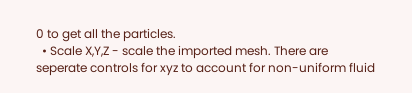0 to get all the particles.
  • Scale X,Y,Z - scale the imported mesh. There are seperate controls for xyz to account for non-uniform fluid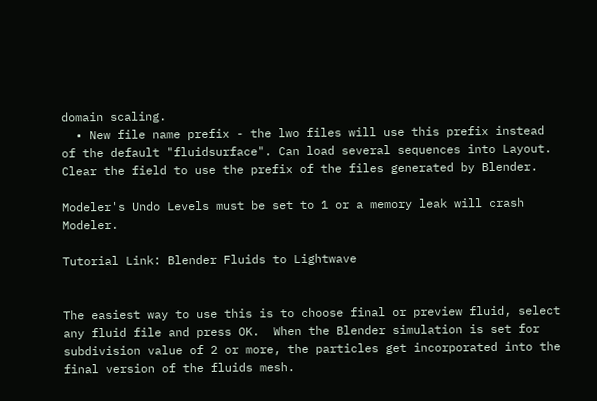domain scaling.
  • New file name prefix - the lwo files will use this prefix instead of the default "fluidsurface". Can load several sequences into Layout. Clear the field to use the prefix of the files generated by Blender.

Modeler's Undo Levels must be set to 1 or a memory leak will crash Modeler.

Tutorial Link: Blender Fluids to Lightwave


The easiest way to use this is to choose final or preview fluid, select any fluid file and press OK.  When the Blender simulation is set for subdivision value of 2 or more, the particles get incorporated into the final version of the fluids mesh.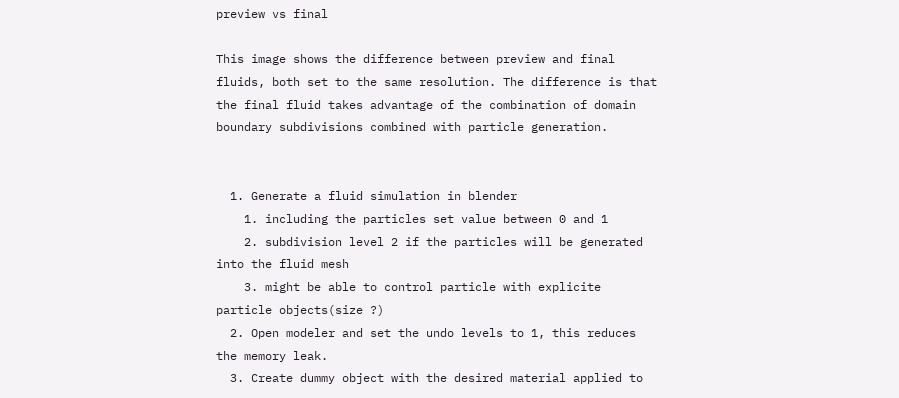preview vs final

This image shows the difference between preview and final fluids, both set to the same resolution. The difference is that the final fluid takes advantage of the combination of domain boundary subdivisions combined with particle generation.


  1. Generate a fluid simulation in blender
    1. including the particles set value between 0 and 1
    2. subdivision level 2 if the particles will be generated into the fluid mesh
    3. might be able to control particle with explicite particle objects(size ?)
  2. Open modeler and set the undo levels to 1, this reduces the memory leak.
  3. Create dummy object with the desired material applied to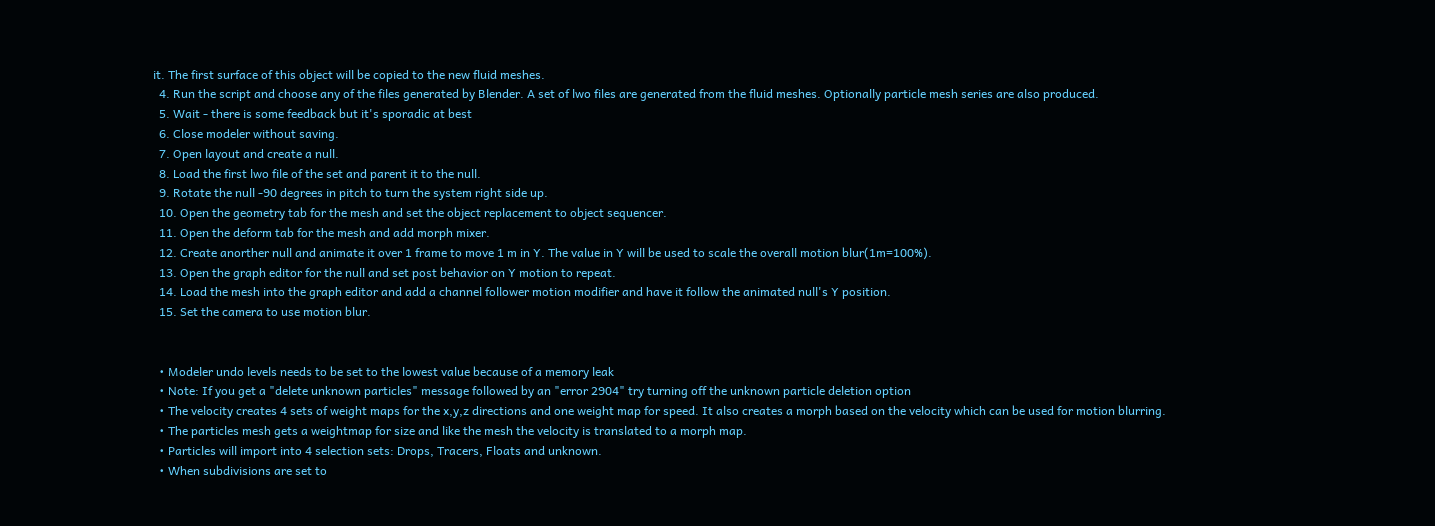it. The first surface of this object will be copied to the new fluid meshes.
  4. Run the script and choose any of the files generated by Blender. A set of lwo files are generated from the fluid meshes. Optionally particle mesh series are also produced.
  5. Wait - there is some feedback but it's sporadic at best
  6. Close modeler without saving.
  7. Open layout and create a null.
  8. Load the first lwo file of the set and parent it to the null.
  9. Rotate the null -90 degrees in pitch to turn the system right side up.
  10. Open the geometry tab for the mesh and set the object replacement to object sequencer.
  11. Open the deform tab for the mesh and add morph mixer.
  12. Create anorther null and animate it over 1 frame to move 1 m in Y. The value in Y will be used to scale the overall motion blur(1m=100%).
  13. Open the graph editor for the null and set post behavior on Y motion to repeat.
  14. Load the mesh into the graph editor and add a channel follower motion modifier and have it follow the animated null's Y position.
  15. Set the camera to use motion blur.


  • Modeler undo levels needs to be set to the lowest value because of a memory leak
  • Note: If you get a "delete unknown particles" message followed by an "error 2904" try turning off the unknown particle deletion option
  • The velocity creates 4 sets of weight maps for the x,y,z directions and one weight map for speed. It also creates a morph based on the velocity which can be used for motion blurring.
  • The particles mesh gets a weightmap for size and like the mesh the velocity is translated to a morph map.
  • Particles will import into 4 selection sets: Drops, Tracers, Floats and unknown.
  • When subdivisions are set to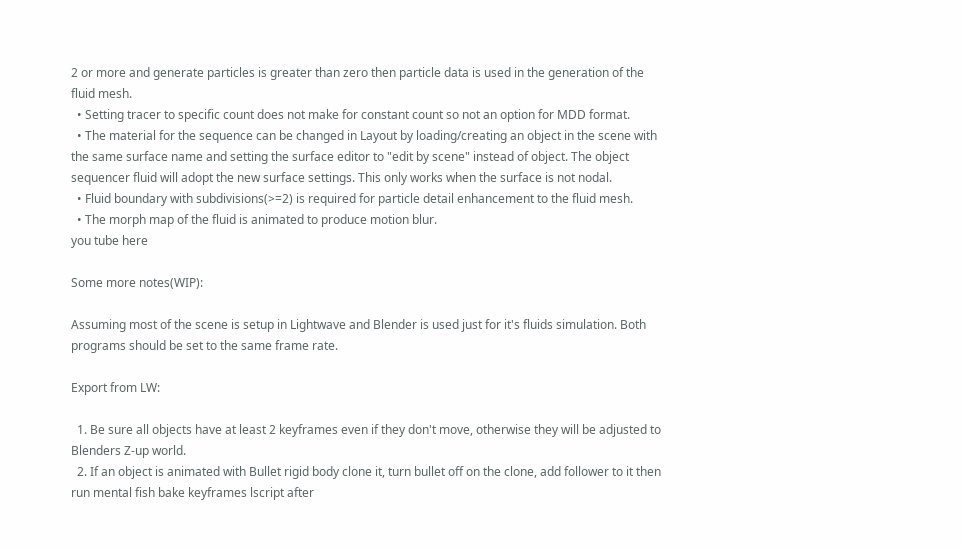2 or more and generate particles is greater than zero then particle data is used in the generation of the fluid mesh.
  • Setting tracer to specific count does not make for constant count so not an option for MDD format.
  • The material for the sequence can be changed in Layout by loading/creating an object in the scene with the same surface name and setting the surface editor to "edit by scene" instead of object. The object sequencer fluid will adopt the new surface settings. This only works when the surface is not nodal.
  • Fluid boundary with subdivisions(>=2) is required for particle detail enhancement to the fluid mesh.
  • The morph map of the fluid is animated to produce motion blur.
you tube here

Some more notes(WIP):

Assuming most of the scene is setup in Lightwave and Blender is used just for it's fluids simulation. Both programs should be set to the same frame rate.

Export from LW:

  1. Be sure all objects have at least 2 keyframes even if they don't move, otherwise they will be adjusted to Blenders Z-up world.
  2. If an object is animated with Bullet rigid body clone it, turn bullet off on the clone, add follower to it then run mental fish bake keyframes lscript after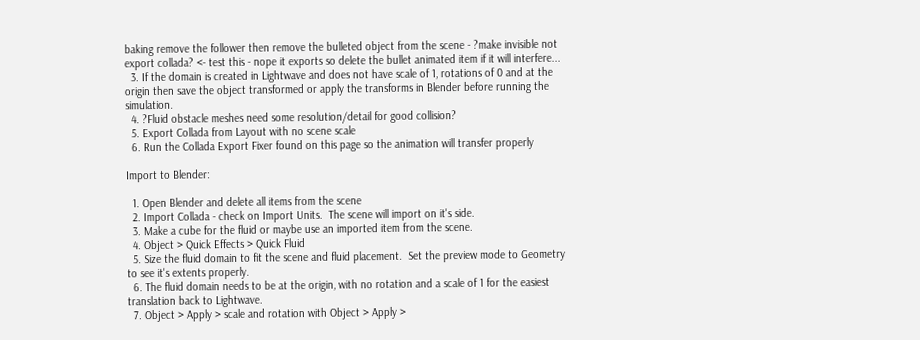baking remove the follower then remove the bulleted object from the scene - ?make invisible not export collada? <- test this - nope it exports so delete the bullet animated item if it will interfere...
  3. If the domain is created in Lightwave and does not have scale of 1, rotations of 0 and at the origin then save the object transformed or apply the transforms in Blender before running the simulation.
  4. ?Fluid obstacle meshes need some resolution/detail for good collision?
  5. Export Collada from Layout with no scene scale
  6. Run the Collada Export Fixer found on this page so the animation will transfer properly

Import to Blender:

  1. Open Blender and delete all items from the scene
  2. Import Collada - check on Import Units.  The scene will import on it's side.
  3. Make a cube for the fluid or maybe use an imported item from the scene.
  4. Object > Quick Effects > Quick Fluid
  5. Size the fluid domain to fit the scene and fluid placement.  Set the preview mode to Geometry to see it's extents properly.
  6. The fluid domain needs to be at the origin, with no rotation and a scale of 1 for the easiest translation back to Lightwave.
  7. Object > Apply > scale and rotation with Object > Apply >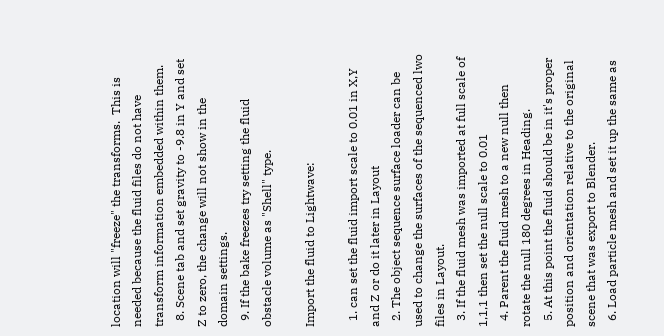location will "freeze" the transforms.  This is needed because the fluid files do not have transform information embedded within them.
  8. Scene tab and set gravity to -9.8 in Y and set Z to zero, the change will not show in the domain settings.
  9. If the bake freezes try setting the fluid obstacle volume as "Shell" type.

Import the fluid to Lightwave:

  1. can set the fluid import scale to 0.01 in X,Y and Z or do it later in Layout
  2. The object sequence surface loader can be used to change the surfaces of the sequenced lwo files in Layout.
  3. If the fluid mesh was imported at full scale of 1,1,1 then set the null scale to 0.01
  4. Parent the fluid mesh to a new null then rotate the null 180 degrees in Heading.
  5. At this point the fluid should be in it's proper position and orientation relative to the original scene that was export to Blender.
  6. Load particle mesh and set it up the same as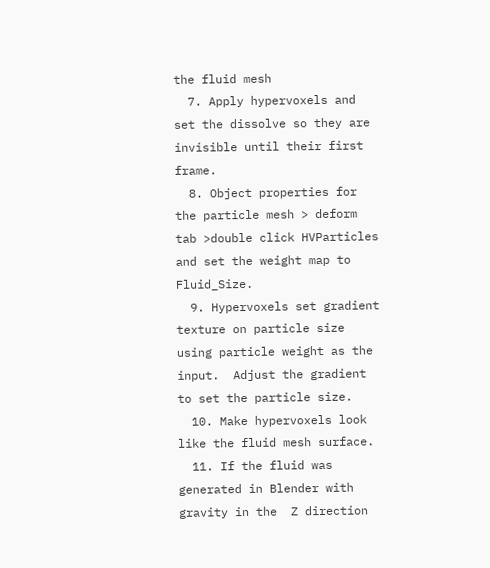the fluid mesh
  7. Apply hypervoxels and set the dissolve so they are invisible until their first frame.
  8. Object properties for the particle mesh > deform tab >double click HVParticles and set the weight map to Fluid_Size.
  9. Hypervoxels set gradient texture on particle size using particle weight as the input.  Adjust the gradient to set the particle size.
  10. Make hypervoxels look like the fluid mesh surface.
  11. If the fluid was generated in Blender with gravity in the  Z direction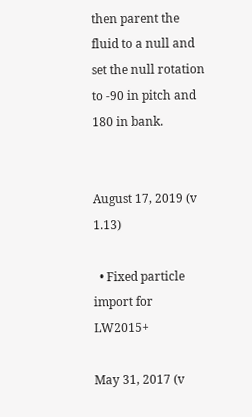then parent the fluid to a null and set the null rotation to -90 in pitch and 180 in bank.


August 17, 2019 (v 1.13)

  • Fixed particle import for LW2015+

May 31, 2017 (v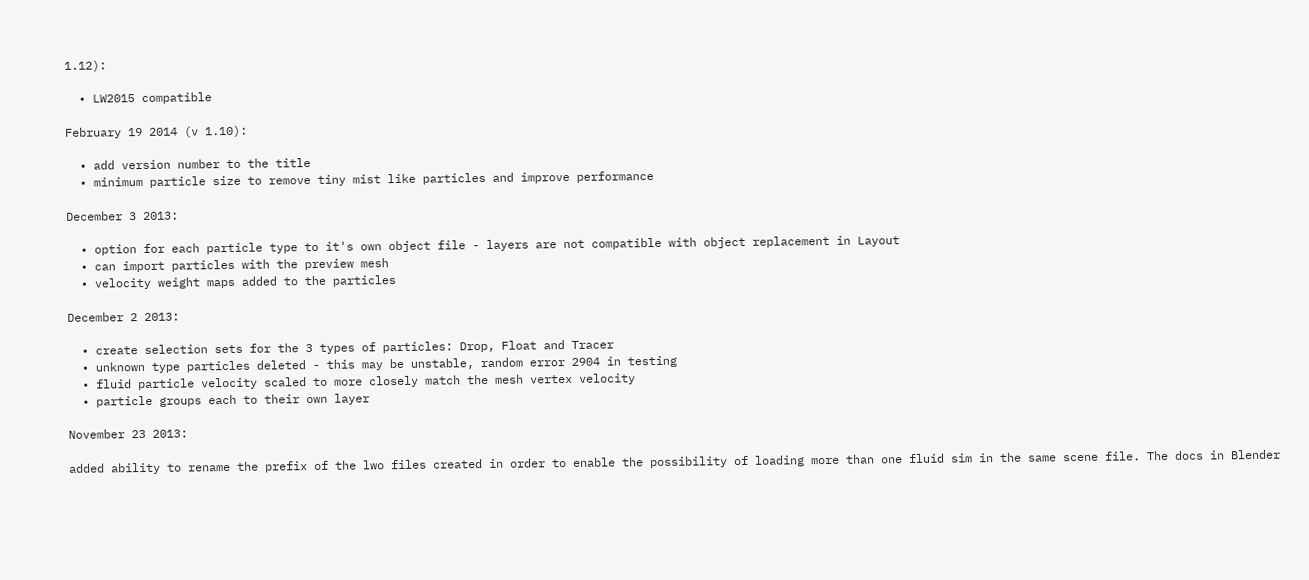1.12):

  • LW2015 compatible

February 19 2014 (v 1.10):

  • add version number to the title
  • minimum particle size to remove tiny mist like particles and improve performance

December 3 2013:

  • option for each particle type to it's own object file - layers are not compatible with object replacement in Layout
  • can import particles with the preview mesh
  • velocity weight maps added to the particles

December 2 2013:

  • create selection sets for the 3 types of particles: Drop, Float and Tracer
  • unknown type particles deleted - this may be unstable, random error 2904 in testing
  • fluid particle velocity scaled to more closely match the mesh vertex velocity
  • particle groups each to their own layer

November 23 2013:

added ability to rename the prefix of the lwo files created in order to enable the possibility of loading more than one fluid sim in the same scene file. The docs in Blender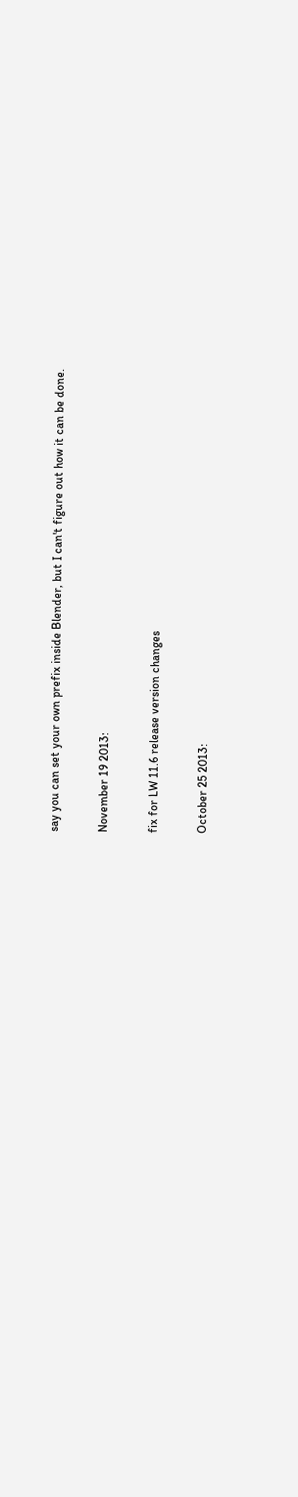say you can set your own prefix inside Blender, but I can't figure out how it can be done.

November 19 2013:

fix for LW 11.6 release version changes

October 25 2013: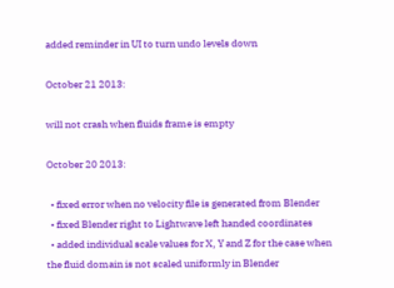added reminder in UI to turn undo levels down

October 21 2013:

will not crash when fluids frame is empty

October 20 2013:

  • fixed error when no velocity file is generated from Blender
  • fixed Blender right to Lightwave left handed coordinates
  • added individual scale values for X, Y and Z for the case when the fluid domain is not scaled uniformly in Blender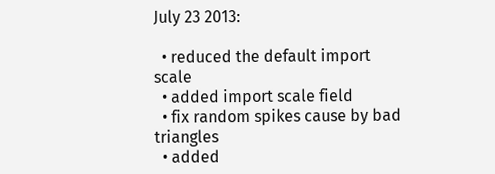July 23 2013:

  • reduced the default import scale
  • added import scale field
  • fix random spikes cause by bad triangles
  • added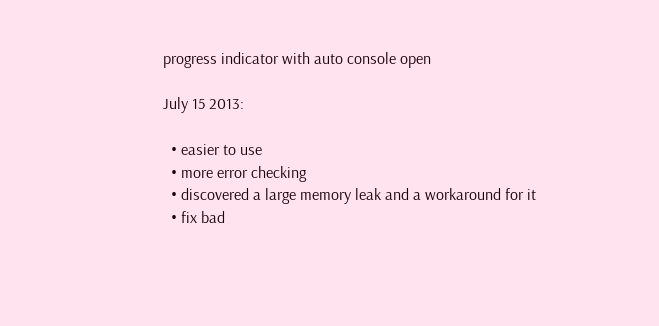progress indicator with auto console open

July 15 2013:

  • easier to use
  • more error checking
  • discovered a large memory leak and a workaround for it
  • fix bad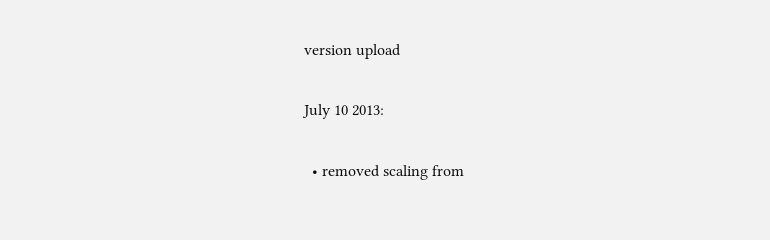version upload

July 10 2013:

  • removed scaling from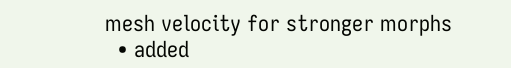mesh velocity for stronger morphs
  • added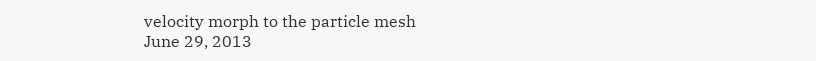velocity morph to the particle mesh
June 29, 2013